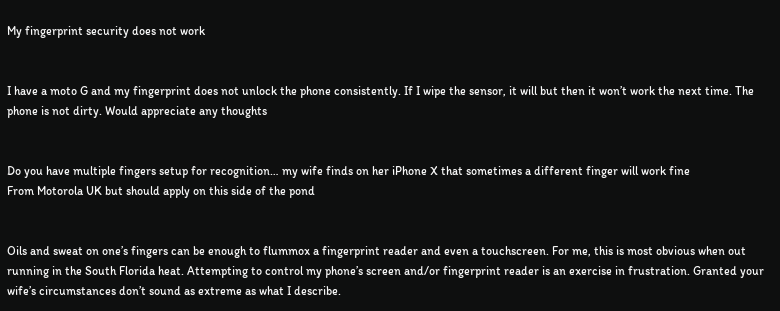My fingerprint security does not work


I have a moto G and my fingerprint does not unlock the phone consistently. If I wipe the sensor, it will but then it won’t work the next time. The phone is not dirty. Would appreciate any thoughts


Do you have multiple fingers setup for recognition… my wife finds on her iPhone X that sometimes a different finger will work fine
From Motorola UK but should apply on this side of the pond


Oils and sweat on one’s fingers can be enough to flummox a fingerprint reader and even a touchscreen. For me, this is most obvious when out running in the South Florida heat. Attempting to control my phone’s screen and/or fingerprint reader is an exercise in frustration. Granted your wife’s circumstances don’t sound as extreme as what I describe.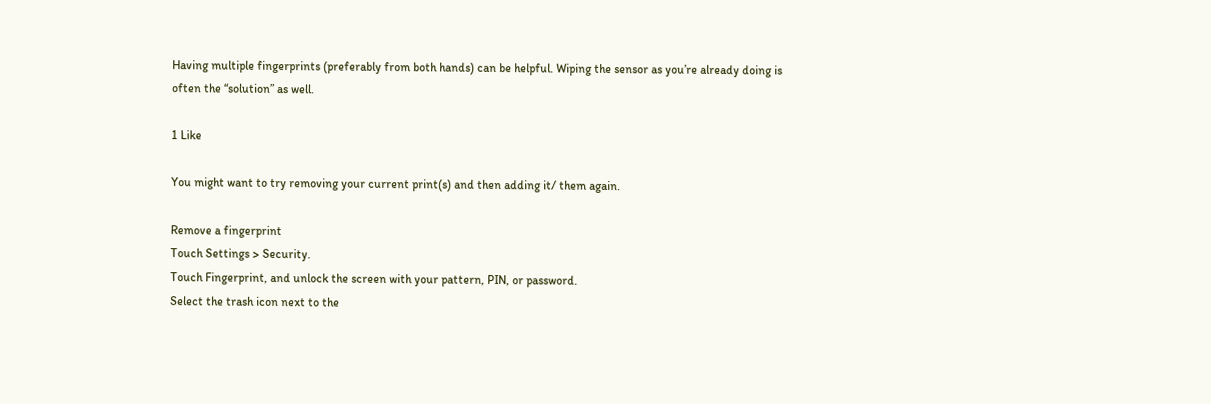Having multiple fingerprints (preferably from both hands) can be helpful. Wiping the sensor as you’re already doing is often the “solution” as well.

1 Like

You might want to try removing your current print(s) and then adding it/ them again.

Remove a fingerprint
Touch Settings > Security.
Touch Fingerprint, and unlock the screen with your pattern, PIN, or password.
Select the trash icon next to the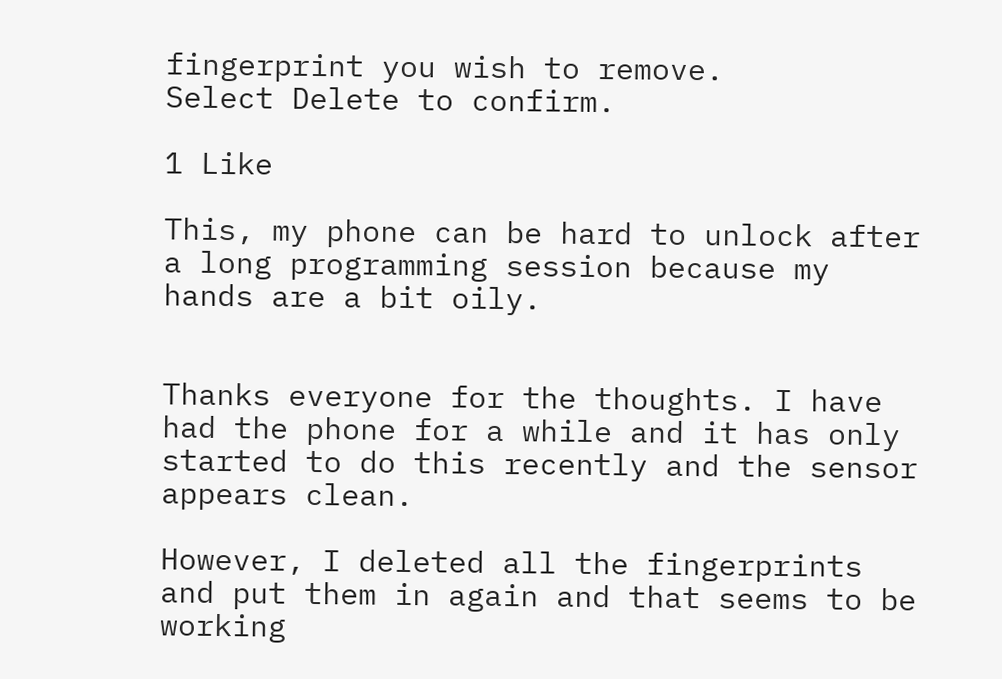fingerprint you wish to remove.
Select Delete to confirm.

1 Like

This, my phone can be hard to unlock after a long programming session because my hands are a bit oily.


Thanks everyone for the thoughts. I have had the phone for a while and it has only started to do this recently and the sensor appears clean.

However, I deleted all the fingerprints and put them in again and that seems to be working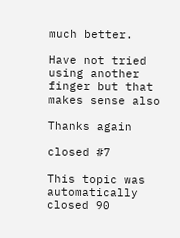much better.

Have not tried using another finger but that makes sense also

Thanks again

closed #7

This topic was automatically closed 90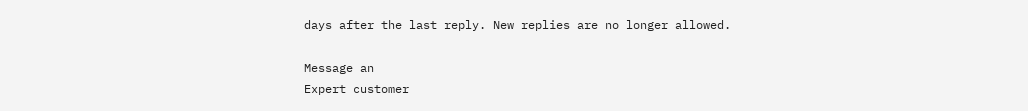days after the last reply. New replies are no longer allowed.

Message an
Expert customer